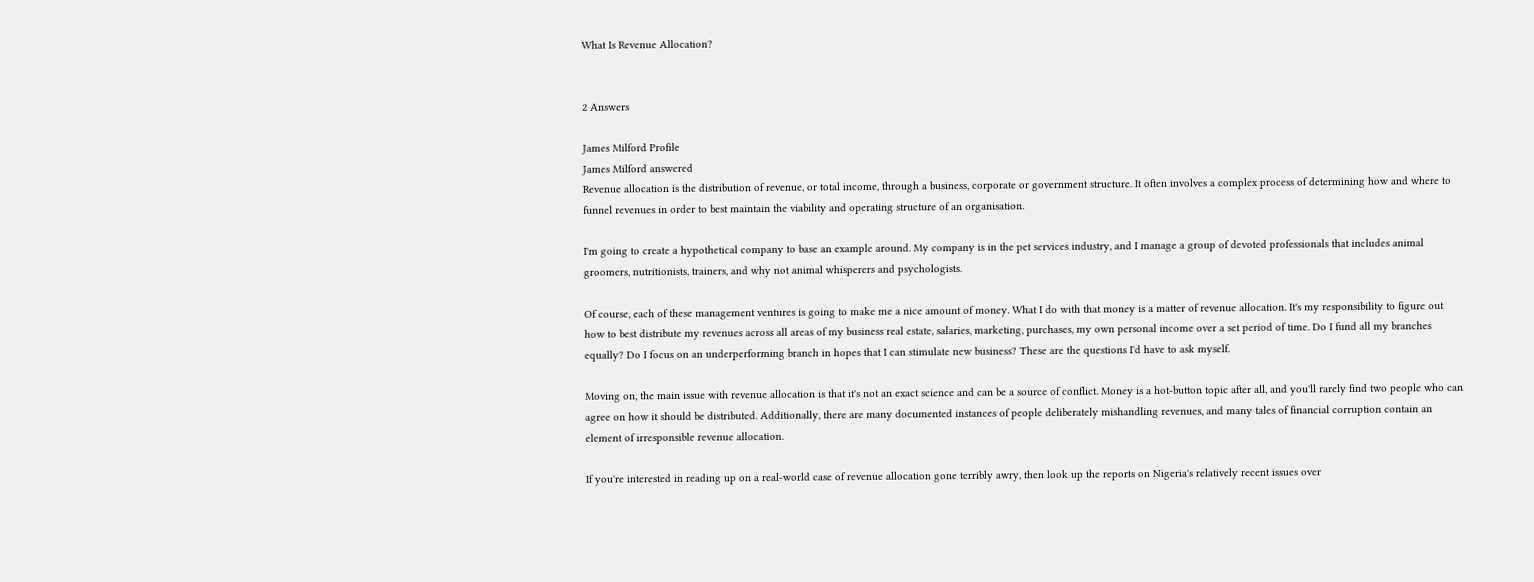What Is Revenue Allocation?


2 Answers

James Milford Profile
James Milford answered
Revenue allocation is the distribution of revenue, or total income, through a business, corporate or government structure. It often involves a complex process of determining how and where to funnel revenues in order to best maintain the viability and operating structure of an organisation.

I'm going to create a hypothetical company to base an example around. My company is in the pet services industry, and I manage a group of devoted professionals that includes animal groomers, nutritionists, trainers, and why not animal whisperers and psychologists.

Of course, each of these management ventures is going to make me a nice amount of money. What I do with that money is a matter of revenue allocation. It's my responsibility to figure out how to best distribute my revenues across all areas of my business real estate, salaries, marketing, purchases, my own personal income over a set period of time. Do I fund all my branches equally? Do I focus on an underperforming branch in hopes that I can stimulate new business? These are the questions I'd have to ask myself.

Moving on, the main issue with revenue allocation is that it's not an exact science and can be a source of conflict. Money is a hot-button topic after all, and you'll rarely find two people who can agree on how it should be distributed. Additionally, there are many documented instances of people deliberately mishandling revenues, and many tales of financial corruption contain an element of irresponsible revenue allocation.

If you're interested in reading up on a real-world case of revenue allocation gone terribly awry, then look up the reports on Nigeria's relatively recent issues over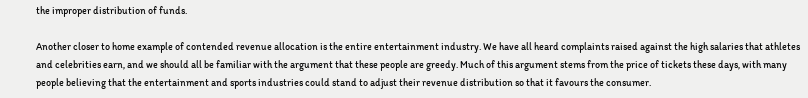the improper distribution of funds.

Another closer to home example of contended revenue allocation is the entire entertainment industry. We have all heard complaints raised against the high salaries that athletes and celebrities earn, and we should all be familiar with the argument that these people are greedy. Much of this argument stems from the price of tickets these days, with many people believing that the entertainment and sports industries could stand to adjust their revenue distribution so that it favours the consumer.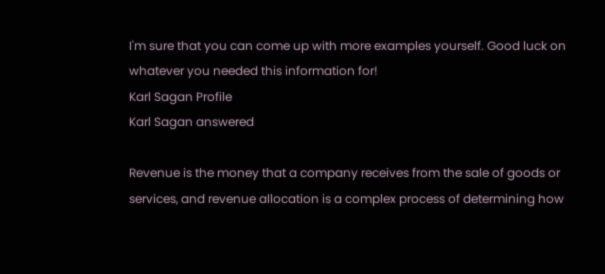I'm sure that you can come up with more examples yourself. Good luck on whatever you needed this information for!
Karl Sagan Profile
Karl Sagan answered

Revenue is the money that a company receives from the sale of goods or services, and revenue allocation is a complex process of determining how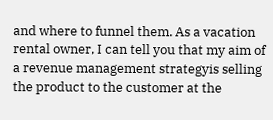and where to funnel them. As a vacation rental owner, I can tell you that my aim of a revenue management strategyis selling the product to the customer at the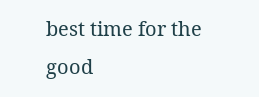best time for the good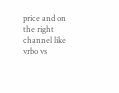price and on the right channel like vrbo vs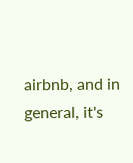airbnb, and in general, it's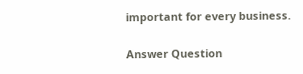important for every business.

Answer Question